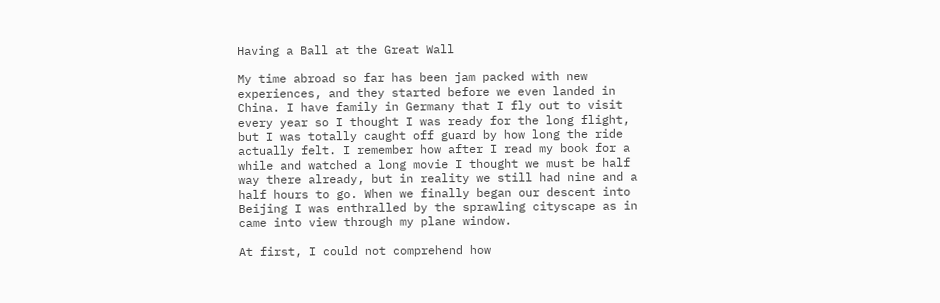Having a Ball at the Great Wall

My time abroad so far has been jam packed with new experiences, and they started before we even landed in China. I have family in Germany that I fly out to visit every year so I thought I was ready for the long flight, but I was totally caught off guard by how long the ride actually felt. I remember how after I read my book for a while and watched a long movie I thought we must be half way there already, but in reality we still had nine and a half hours to go. When we finally began our descent into Beijing I was enthralled by the sprawling cityscape as in came into view through my plane window.

At first, I could not comprehend how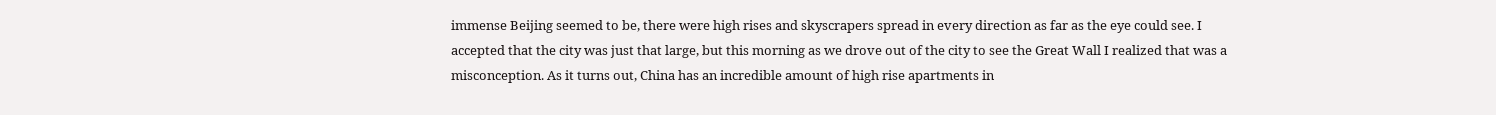immense Beijing seemed to be, there were high rises and skyscrapers spread in every direction as far as the eye could see. I accepted that the city was just that large, but this morning as we drove out of the city to see the Great Wall I realized that was a misconception. As it turns out, China has an incredible amount of high rise apartments in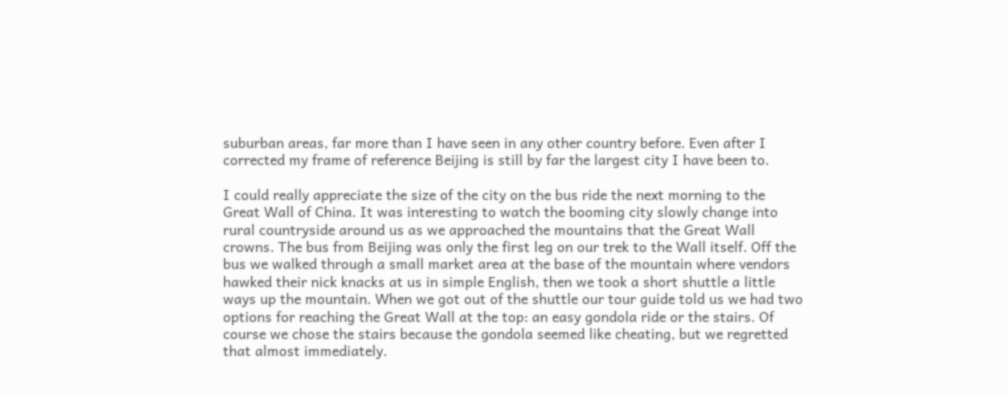suburban areas, far more than I have seen in any other country before. Even after I corrected my frame of reference Beijing is still by far the largest city I have been to.

I could really appreciate the size of the city on the bus ride the next morning to the Great Wall of China. It was interesting to watch the booming city slowly change into rural countryside around us as we approached the mountains that the Great Wall crowns. The bus from Beijing was only the first leg on our trek to the Wall itself. Off the bus we walked through a small market area at the base of the mountain where vendors hawked their nick knacks at us in simple English, then we took a short shuttle a little ways up the mountain. When we got out of the shuttle our tour guide told us we had two options for reaching the Great Wall at the top: an easy gondola ride or the stairs. Of course we chose the stairs because the gondola seemed like cheating, but we regretted that almost immediately.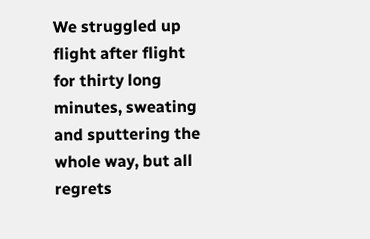We struggled up flight after flight for thirty long minutes, sweating and sputtering the whole way, but all regrets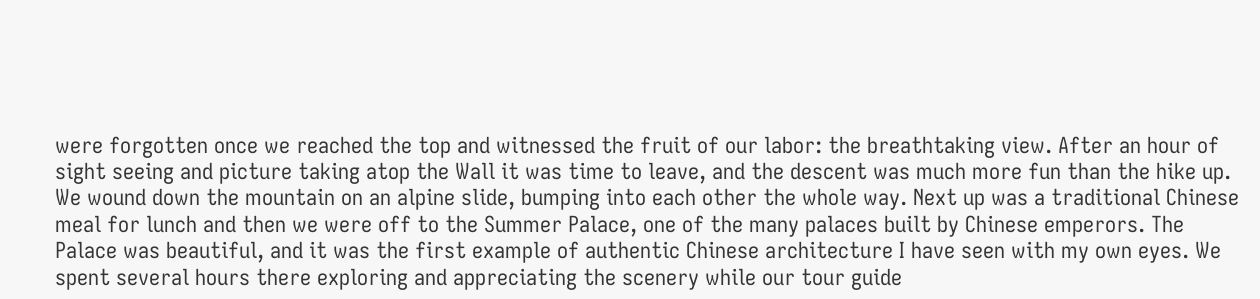were forgotten once we reached the top and witnessed the fruit of our labor: the breathtaking view. After an hour of sight seeing and picture taking atop the Wall it was time to leave, and the descent was much more fun than the hike up. We wound down the mountain on an alpine slide, bumping into each other the whole way. Next up was a traditional Chinese meal for lunch and then we were off to the Summer Palace, one of the many palaces built by Chinese emperors. The Palace was beautiful, and it was the first example of authentic Chinese architecture I have seen with my own eyes. We spent several hours there exploring and appreciating the scenery while our tour guide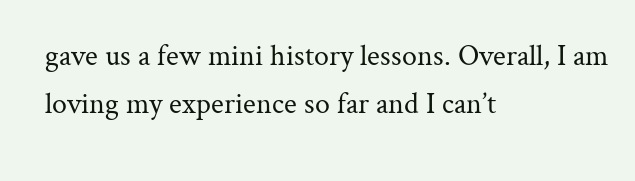gave us a few mini history lessons. Overall, I am loving my experience so far and I can’t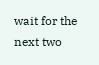wait for the next two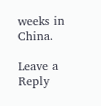weeks in China.

Leave a Reply